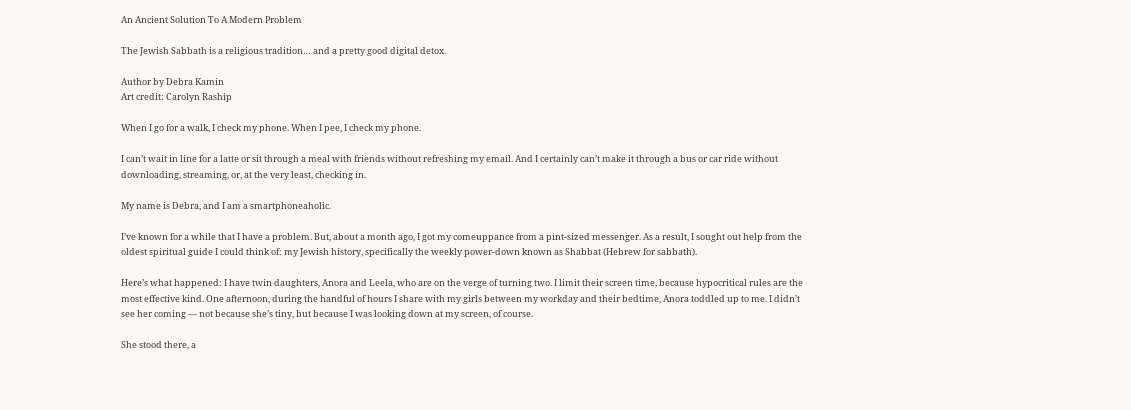An Ancient Solution To A Modern Problem

The Jewish Sabbath is a religious tradition… and a pretty good digital detox.

Author by Debra Kamin
Art credit: Carolyn Raship

When I go for a walk, I check my phone. When I pee, I check my phone.

I can’t wait in line for a latte or sit through a meal with friends without refreshing my email. And I certainly can’t make it through a bus or car ride without downloading, streaming, or, at the very least, checking in.

My name is Debra, and I am a smartphoneaholic.

I’ve known for a while that I have a problem. But, about a month ago, I got my comeuppance from a pint-sized messenger. As a result, I sought out help from the oldest spiritual guide I could think of: my Jewish history, specifically the weekly power-down known as Shabbat (Hebrew for sabbath).

Here’s what happened: I have twin daughters, Anora and Leela, who are on the verge of turning two. I limit their screen time, because hypocritical rules are the most effective kind. One afternoon, during the handful of hours I share with my girls between my workday and their bedtime, Anora toddled up to me. I didn’t see her coming — not because she’s tiny, but because I was looking down at my screen, of course.

She stood there, a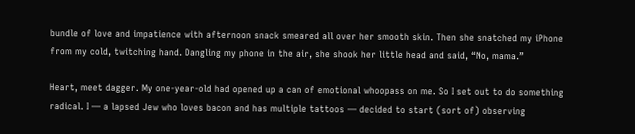bundle of love and impatience with afternoon snack smeared all over her smooth skin. Then she snatched my iPhone from my cold, twitching hand. Dangling my phone in the air, she shook her little head and said, “No, mama.”

Heart, meet dagger. My one-year-old had opened up a can of emotional whoopass on me. So I set out to do something radical. I — a lapsed Jew who loves bacon and has multiple tattoos — decided to start (sort of) observing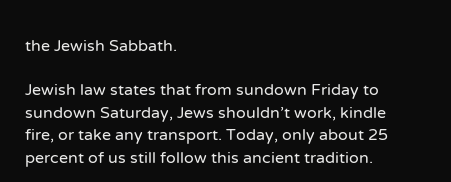the Jewish Sabbath.

Jewish law states that from sundown Friday to sundown Saturday, Jews shouldn’t work, kindle fire, or take any transport. Today, only about 25 percent of us still follow this ancient tradition.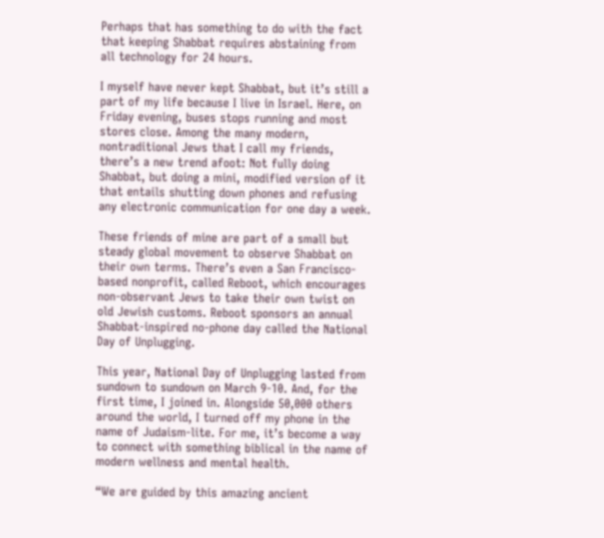Perhaps that has something to do with the fact that keeping Shabbat requires abstaining from all technology for 24 hours.

I myself have never kept Shabbat, but it’s still a part of my life because I live in Israel. Here, on Friday evening, buses stops running and most stores close. Among the many modern, nontraditional Jews that I call my friends, there’s a new trend afoot: Not fully doing Shabbat, but doing a mini, modified version of it that entails shutting down phones and refusing any electronic communication for one day a week.

These friends of mine are part of a small but steady global movement to observe Shabbat on their own terms. There’s even a San Francisco-based nonprofit, called Reboot, which encourages non-observant Jews to take their own twist on old Jewish customs. Reboot sponsors an annual Shabbat-inspired no-phone day called the National Day of Unplugging.

This year, National Day of Unplugging lasted from sundown to sundown on March 9-10. And, for the first time, I joined in. Alongside 50,000 others around the world, I turned off my phone in the name of Judaism-lite. For me, it’s become a way to connect with something biblical in the name of modern wellness and mental health.

“We are guided by this amazing ancient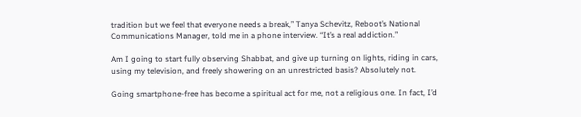tradition but we feel that everyone needs a break,” Tanya Schevitz, Reboot’s National Communications Manager, told me in a phone interview. “It’s a real addiction.”

Am I going to start fully observing Shabbat, and give up turning on lights, riding in cars, using my television, and freely showering on an unrestricted basis? Absolutely not.

Going smartphone-free has become a spiritual act for me, not a religious one. In fact, I’d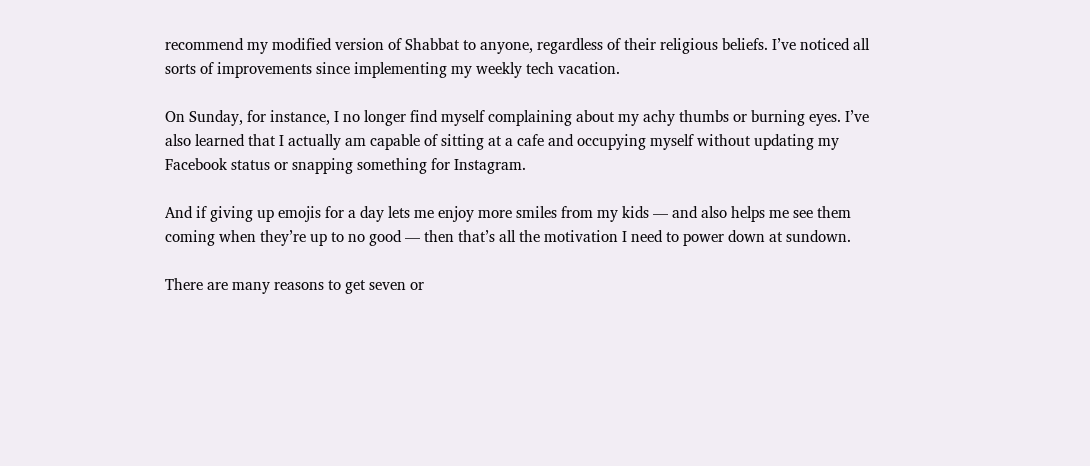recommend my modified version of Shabbat to anyone, regardless of their religious beliefs. I’ve noticed all sorts of improvements since implementing my weekly tech vacation.

On Sunday, for instance, I no longer find myself complaining about my achy thumbs or burning eyes. I’ve also learned that I actually am capable of sitting at a cafe and occupying myself without updating my Facebook status or snapping something for Instagram.

And if giving up emojis for a day lets me enjoy more smiles from my kids — and also helps me see them coming when they’re up to no good — then that’s all the motivation I need to power down at sundown.

There are many reasons to get seven or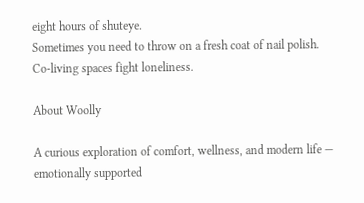eight hours of shuteye.
Sometimes you need to throw on a fresh coat of nail polish.
Co-living spaces fight loneliness.

About Woolly

A curious exploration of comfort, wellness, and modern life — emotionally supported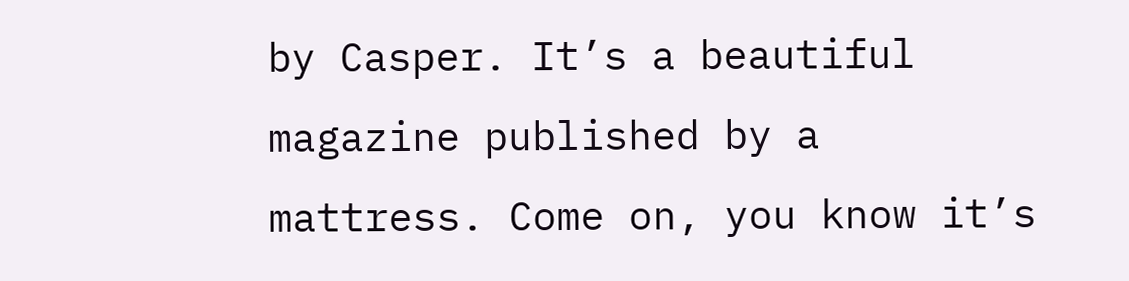by Casper. It’s a beautiful magazine published by a mattress. Come on, you know it’s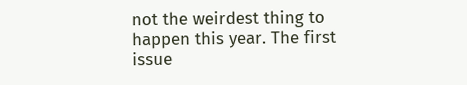not the weirdest thing to happen this year. The first issue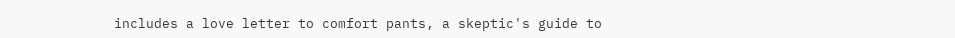includes a love letter to comfort pants, a skeptic's guide to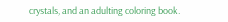crystals, and an adulting coloring book.